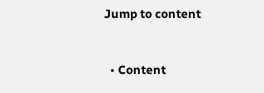Jump to content


  • Content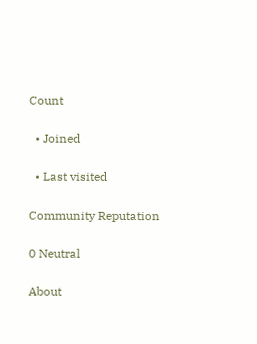Count

  • Joined

  • Last visited

Community Reputation

0 Neutral

About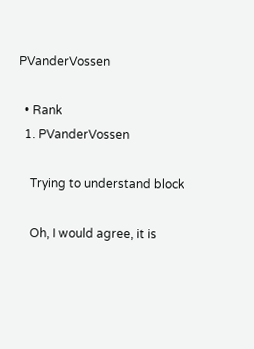PVanderVossen

  • Rank
  1. PVanderVossen

    Trying to understand block

    Oh, I would agree, it is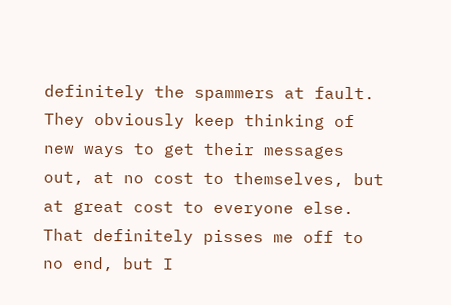definitely the spammers at fault. They obviously keep thinking of new ways to get their messages out, at no cost to themselves, but at great cost to everyone else. That definitely pisses me off to no end, but I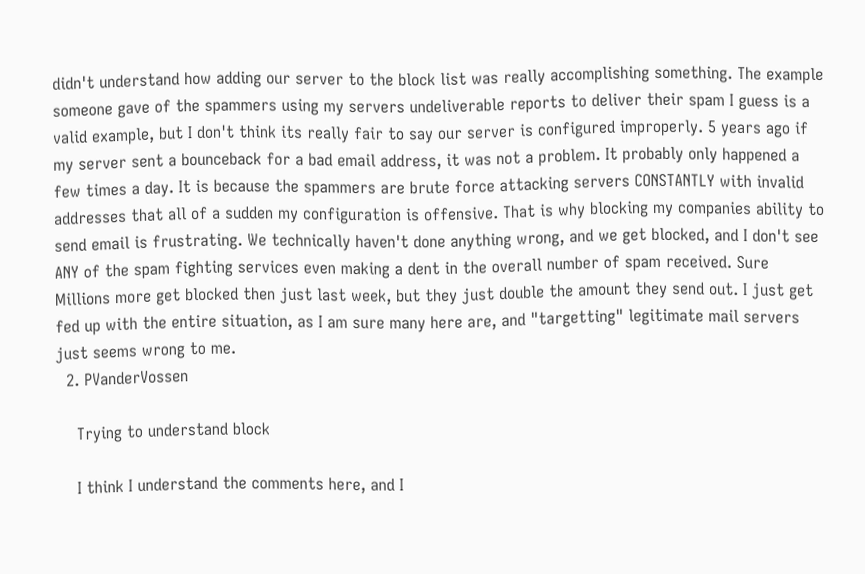didn't understand how adding our server to the block list was really accomplishing something. The example someone gave of the spammers using my servers undeliverable reports to deliver their spam I guess is a valid example, but I don't think its really fair to say our server is configured improperly. 5 years ago if my server sent a bounceback for a bad email address, it was not a problem. It probably only happened a few times a day. It is because the spammers are brute force attacking servers CONSTANTLY with invalid addresses that all of a sudden my configuration is offensive. That is why blocking my companies ability to send email is frustrating. We technically haven't done anything wrong, and we get blocked, and I don't see ANY of the spam fighting services even making a dent in the overall number of spam received. Sure Millions more get blocked then just last week, but they just double the amount they send out. I just get fed up with the entire situation, as I am sure many here are, and "targetting" legitimate mail servers just seems wrong to me.
  2. PVanderVossen

    Trying to understand block

    I think I understand the comments here, and I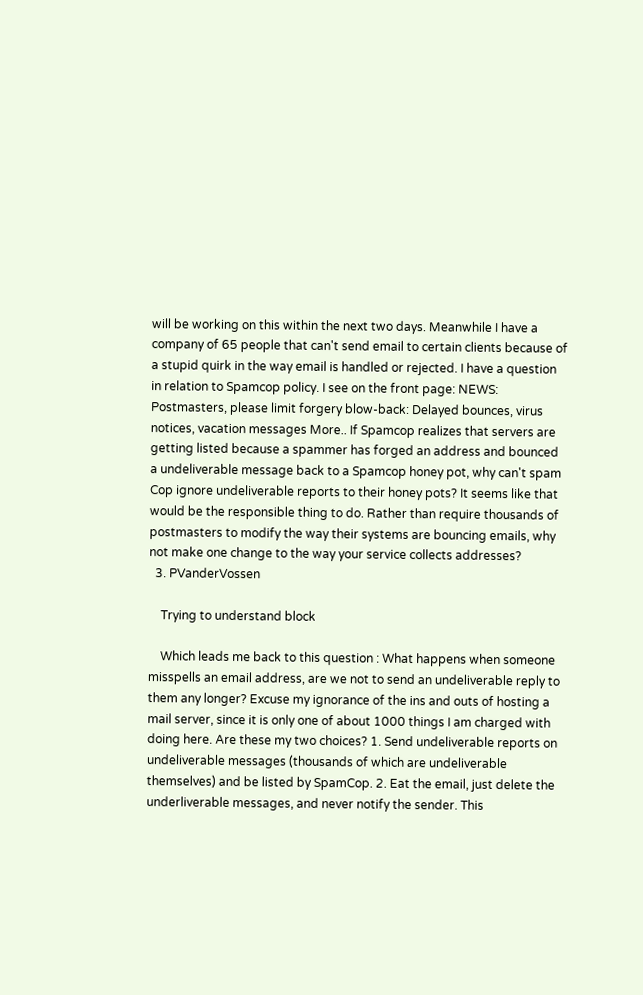will be working on this within the next two days. Meanwhile I have a company of 65 people that can't send email to certain clients because of a stupid quirk in the way email is handled or rejected. I have a question in relation to Spamcop policy. I see on the front page: NEWS: Postmasters, please limit forgery blow-back: Delayed bounces, virus notices, vacation messages More.. If Spamcop realizes that servers are getting listed because a spammer has forged an address and bounced a undeliverable message back to a Spamcop honey pot, why can't spam Cop ignore undeliverable reports to their honey pots? It seems like that would be the responsible thing to do. Rather than require thousands of postmasters to modify the way their systems are bouncing emails, why not make one change to the way your service collects addresses?
  3. PVanderVossen

    Trying to understand block

    Which leads me back to this question : What happens when someone misspells an email address, are we not to send an undeliverable reply to them any longer? Excuse my ignorance of the ins and outs of hosting a mail server, since it is only one of about 1000 things I am charged with doing here. Are these my two choices? 1. Send undeliverable reports on undeliverable messages (thousands of which are undeliverable themselves) and be listed by SpamCop. 2. Eat the email, just delete the underliverable messages, and never notify the sender. This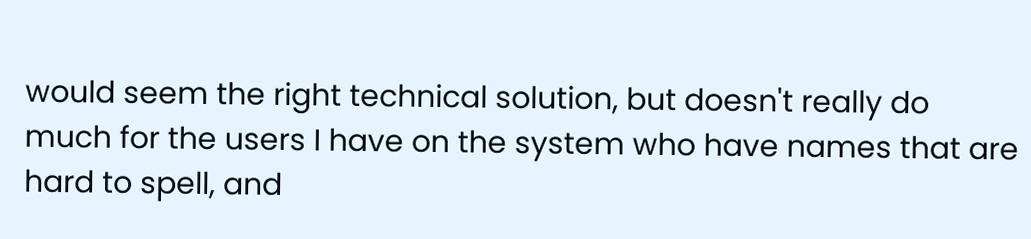would seem the right technical solution, but doesn't really do much for the users I have on the system who have names that are hard to spell, and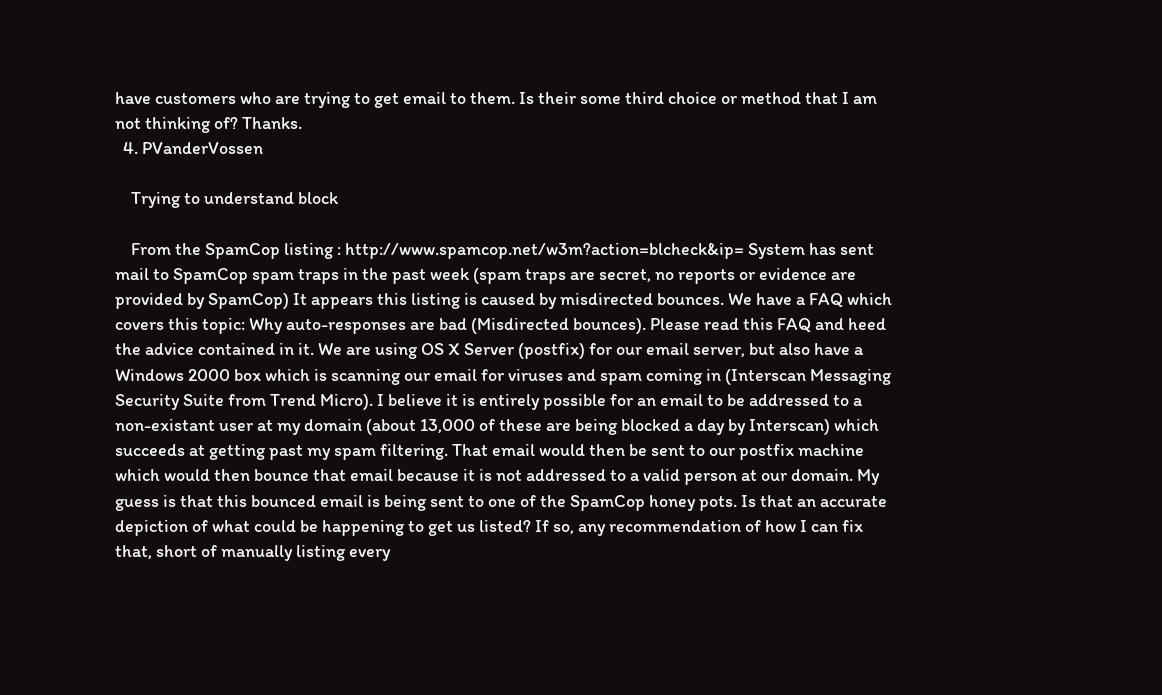have customers who are trying to get email to them. Is their some third choice or method that I am not thinking of? Thanks.
  4. PVanderVossen

    Trying to understand block

    From the SpamCop listing : http://www.spamcop.net/w3m?action=blcheck&ip= System has sent mail to SpamCop spam traps in the past week (spam traps are secret, no reports or evidence are provided by SpamCop) It appears this listing is caused by misdirected bounces. We have a FAQ which covers this topic: Why auto-responses are bad (Misdirected bounces). Please read this FAQ and heed the advice contained in it. We are using OS X Server (postfix) for our email server, but also have a Windows 2000 box which is scanning our email for viruses and spam coming in (Interscan Messaging Security Suite from Trend Micro). I believe it is entirely possible for an email to be addressed to a non-existant user at my domain (about 13,000 of these are being blocked a day by Interscan) which succeeds at getting past my spam filtering. That email would then be sent to our postfix machine which would then bounce that email because it is not addressed to a valid person at our domain. My guess is that this bounced email is being sent to one of the SpamCop honey pots. Is that an accurate depiction of what could be happening to get us listed? If so, any recommendation of how I can fix that, short of manually listing every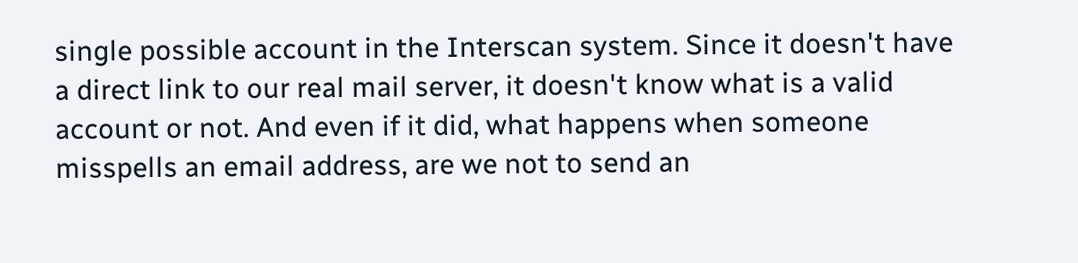single possible account in the Interscan system. Since it doesn't have a direct link to our real mail server, it doesn't know what is a valid account or not. And even if it did, what happens when someone misspells an email address, are we not to send an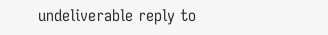undeliverable reply to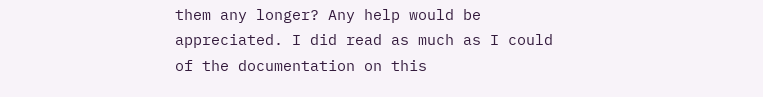them any longer? Any help would be appreciated. I did read as much as I could of the documentation on this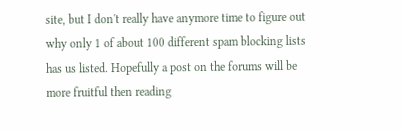site, but I don't really have anymore time to figure out why only 1 of about 100 different spam blocking lists has us listed. Hopefully a post on the forums will be more fruitful then reading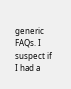generic FAQs. I suspect if I had a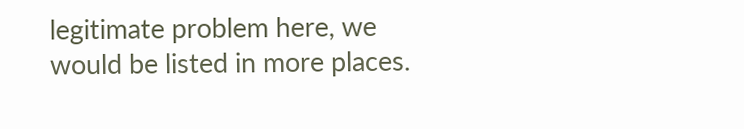legitimate problem here, we would be listed in more places.